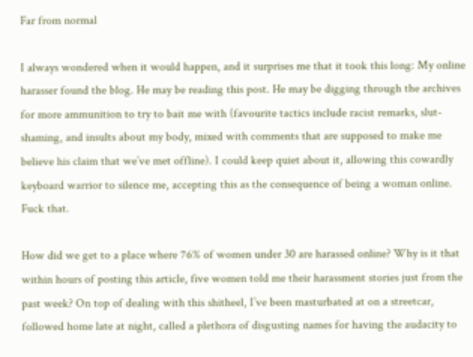Far from normal

I always wondered when it would happen, and it surprises me that it took this long: My online harasser found the blog. He may be reading this post. He may be digging through the archives for more ammunition to try to bait me with (favourite tactics include racist remarks, slut-shaming, and insults about my body, mixed with comments that are supposed to make me believe his claim that we’ve met offline). I could keep quiet about it, allowing this cowardly keyboard warrior to silence me, accepting this as the consequence of being a woman online. Fuck that.

How did we get to a place where 76% of women under 30 are harassed online? Why is it that within hours of posting this article, five women told me their harassment stories just from the past week? On top of dealing with this shitheel, I’ve been masturbated at on a streetcar, followed home late at night, called a plethora of disgusting names for having the audacity to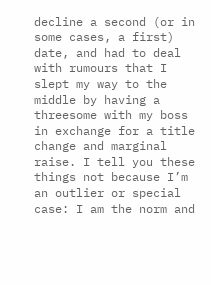decline a second (or in some cases, a first) date, and had to deal with rumours that I slept my way to the middle by having a threesome with my boss in exchange for a title change and marginal raise. I tell you these things not because I’m an outlier or special case: I am the norm and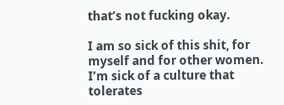that’s not fucking okay.

I am so sick of this shit, for myself and for other women. I’m sick of a culture that tolerates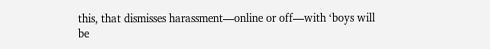this, that dismisses harassment—online or off—with ‘boys will be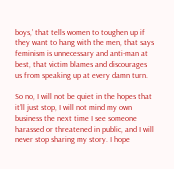boys,’ that tells women to toughen up if they want to hang with the men, that says feminism is unnecessary and anti-man at best, that victim blames and discourages us from speaking up at every damn turn.

So no, I will not be quiet in the hopes that it’ll just stop, I will not mind my own business the next time I see someone harassed or threatened in public, and I will never stop sharing my story. I hope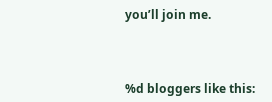you’ll join me.



%d bloggers like this: